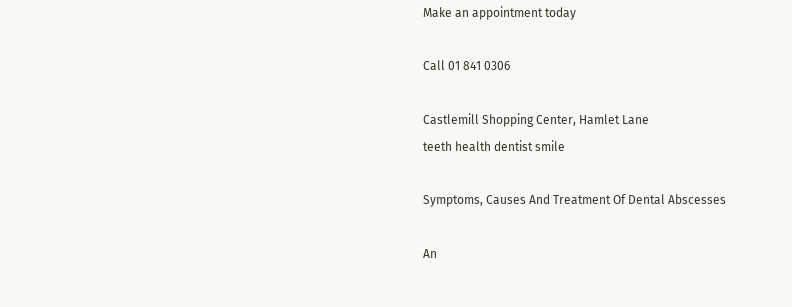Make an appointment today

Call 01 841 0306

Castlemill Shopping Center, Hamlet Lane
teeth health dentist smile

Symptoms, Causes And Treatment Of Dental Abscesses

An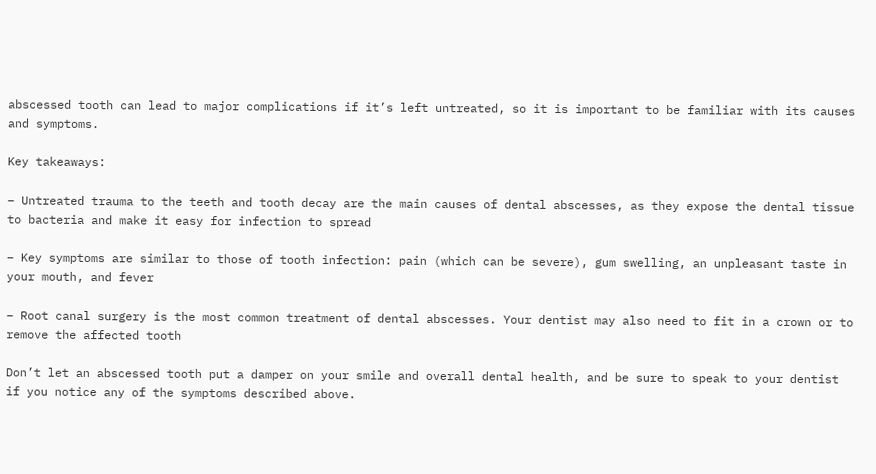abscessed tooth can lead to major complications if it’s left untreated, so it is important to be familiar with its causes and symptoms.

Key takeaways:

– Untreated trauma to the teeth and tooth decay are the main causes of dental abscesses, as they expose the dental tissue to bacteria and make it easy for infection to spread

– Key symptoms are similar to those of tooth infection: pain (which can be severe), gum swelling, an unpleasant taste in your mouth, and fever

– Root canal surgery is the most common treatment of dental abscesses. Your dentist may also need to fit in a crown or to remove the affected tooth

Don’t let an abscessed tooth put a damper on your smile and overall dental health, and be sure to speak to your dentist if you notice any of the symptoms described above.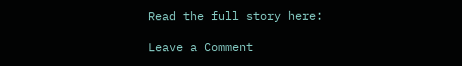Read the full story here:

Leave a Comment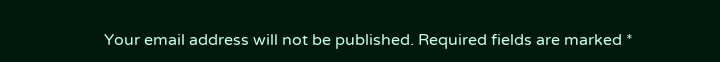Your email address will not be published. Required fields are marked *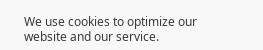We use cookies to optimize our website and our service.